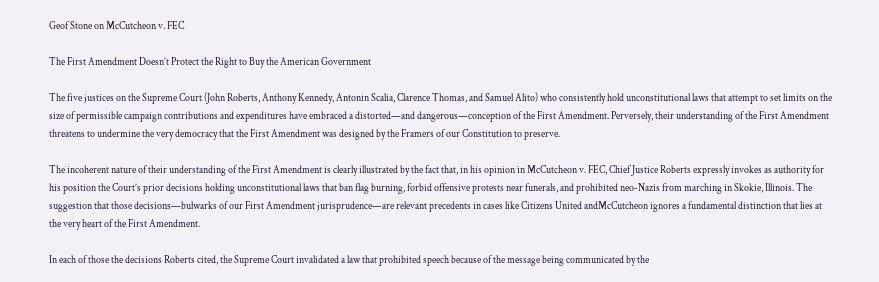Geof Stone on McCutcheon v. FEC

The First Amendment Doesn’t Protect the Right to Buy the American Government

The five justices on the Supreme Court (John Roberts, Anthony Kennedy, Antonin Scalia, Clarence Thomas, and Samuel Alito) who consistently hold unconstitutional laws that attempt to set limits on the size of permissible campaign contributions and expenditures have embraced a distorted—and dangerous—conception of the First Amendment. Perversely, their understanding of the First Amendment threatens to undermine the very democracy that the First Amendment was designed by the Framers of our Constitution to preserve.

The incoherent nature of their understanding of the First Amendment is clearly illustrated by the fact that, in his opinion in McCutcheon v. FEC, Chief Justice Roberts expressly invokes as authority for his position the Court’s prior decisions holding unconstitutional laws that ban flag burning, forbid offensive protests near funerals, and prohibited neo-Nazis from marching in Skokie, Illinois. The suggestion that those decisions—bulwarks of our First Amendment jurisprudence—are relevant precedents in cases like Citizens United andMcCutcheon ignores a fundamental distinction that lies at the very heart of the First Amendment.

In each of those the decisions Roberts cited, the Supreme Court invalidated a law that prohibited speech because of the message being communicated by the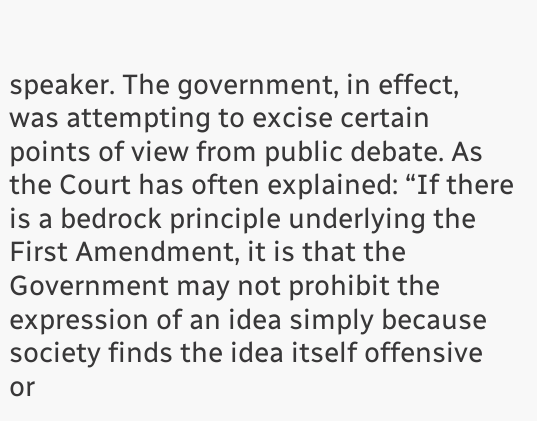speaker. The government, in effect, was attempting to excise certain points of view from public debate. As the Court has often explained: “If there is a bedrock principle underlying the First Amendment, it is that the Government may not prohibit the expression of an idea simply because society finds the idea itself offensive or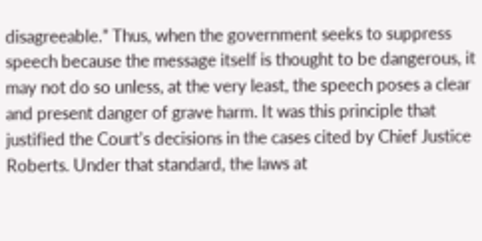disagreeable.” Thus, when the government seeks to suppress speech because the message itself is thought to be dangerous, it may not do so unless, at the very least, the speech poses a clear and present danger of grave harm. It was this principle that justified the Court’s decisions in the cases cited by Chief Justice Roberts. Under that standard, the laws at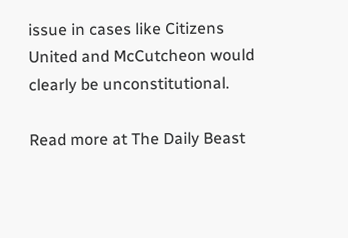issue in cases like Citizens United and McCutcheon would clearly be unconstitutional.

Read more at The Daily Beast